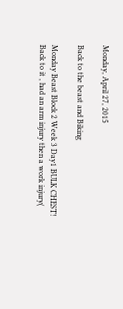Monday, April 27, 2015

Back to the beast and Biking

Monday Beast Block 2 Week 3 Day1 BULK CHEST!
Back to it , had an arm injury then a work injury(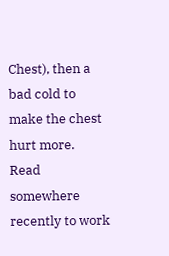Chest), then a bad cold to make the chest hurt more.
Read somewhere recently to work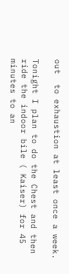out  to exhaustion at least once a week.

Tonight I plan to do the Chest and then ride the indoor bile ( Kaiser) for 45 minutes to an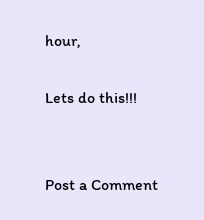hour,

Lets do this!!!


Post a Comment